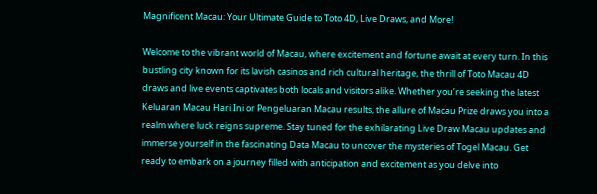Magnificent Macau: Your Ultimate Guide to Toto 4D, Live Draws, and More!

Welcome to the vibrant world of Macau, where excitement and fortune await at every turn. In this bustling city known for its lavish casinos and rich cultural heritage, the thrill of Toto Macau 4D draws and live events captivates both locals and visitors alike. Whether you’re seeking the latest Keluaran Macau Hari Ini or Pengeluaran Macau results, the allure of Macau Prize draws you into a realm where luck reigns supreme. Stay tuned for the exhilarating Live Draw Macau updates and immerse yourself in the fascinating Data Macau to uncover the mysteries of Togel Macau. Get ready to embark on a journey filled with anticipation and excitement as you delve into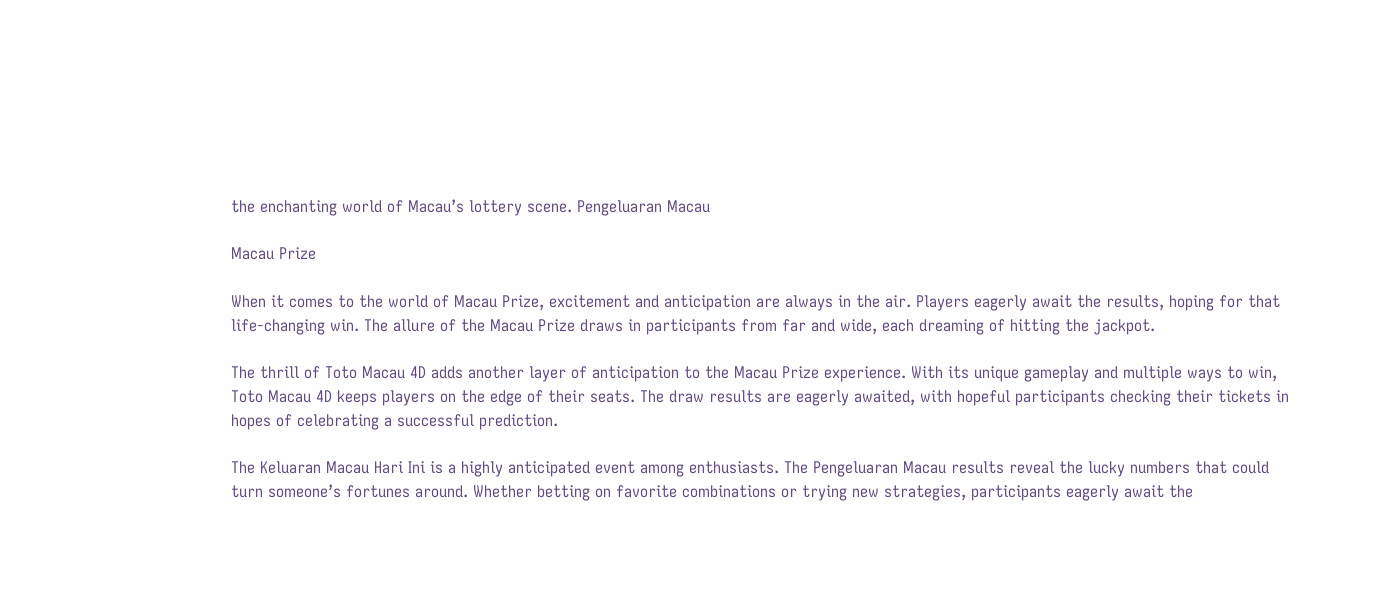the enchanting world of Macau’s lottery scene. Pengeluaran Macau

Macau Prize

When it comes to the world of Macau Prize, excitement and anticipation are always in the air. Players eagerly await the results, hoping for that life-changing win. The allure of the Macau Prize draws in participants from far and wide, each dreaming of hitting the jackpot.

The thrill of Toto Macau 4D adds another layer of anticipation to the Macau Prize experience. With its unique gameplay and multiple ways to win, Toto Macau 4D keeps players on the edge of their seats. The draw results are eagerly awaited, with hopeful participants checking their tickets in hopes of celebrating a successful prediction.

The Keluaran Macau Hari Ini is a highly anticipated event among enthusiasts. The Pengeluaran Macau results reveal the lucky numbers that could turn someone’s fortunes around. Whether betting on favorite combinations or trying new strategies, participants eagerly await the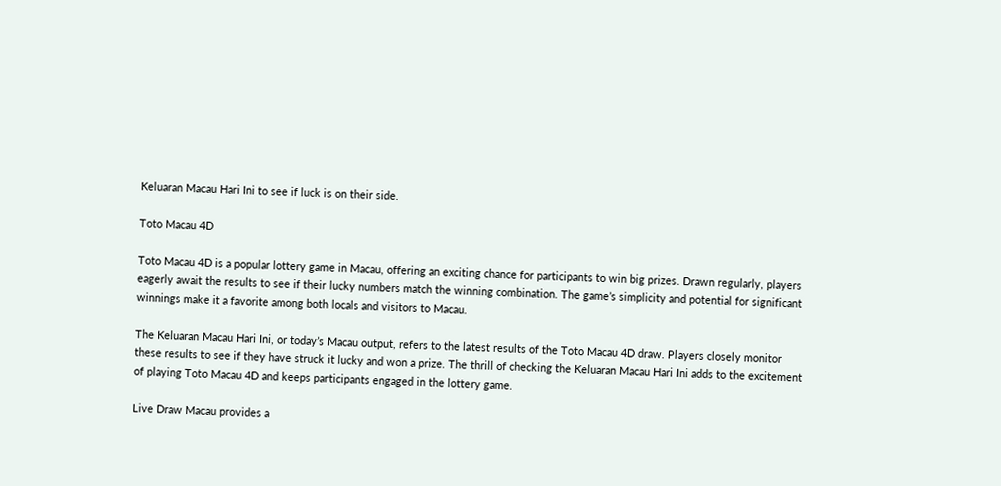Keluaran Macau Hari Ini to see if luck is on their side.

Toto Macau 4D

Toto Macau 4D is a popular lottery game in Macau, offering an exciting chance for participants to win big prizes. Drawn regularly, players eagerly await the results to see if their lucky numbers match the winning combination. The game’s simplicity and potential for significant winnings make it a favorite among both locals and visitors to Macau.

The Keluaran Macau Hari Ini, or today’s Macau output, refers to the latest results of the Toto Macau 4D draw. Players closely monitor these results to see if they have struck it lucky and won a prize. The thrill of checking the Keluaran Macau Hari Ini adds to the excitement of playing Toto Macau 4D and keeps participants engaged in the lottery game.

Live Draw Macau provides a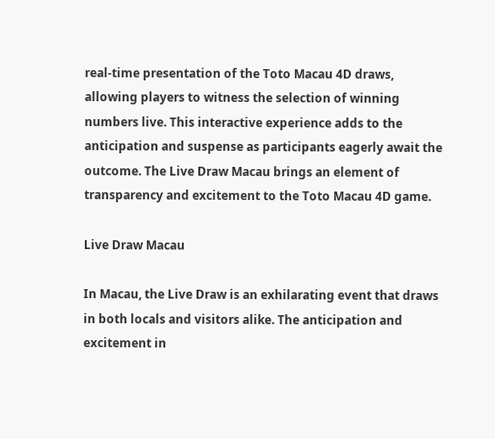real-time presentation of the Toto Macau 4D draws, allowing players to witness the selection of winning numbers live. This interactive experience adds to the anticipation and suspense as participants eagerly await the outcome. The Live Draw Macau brings an element of transparency and excitement to the Toto Macau 4D game.

Live Draw Macau

In Macau, the Live Draw is an exhilarating event that draws in both locals and visitors alike. The anticipation and excitement in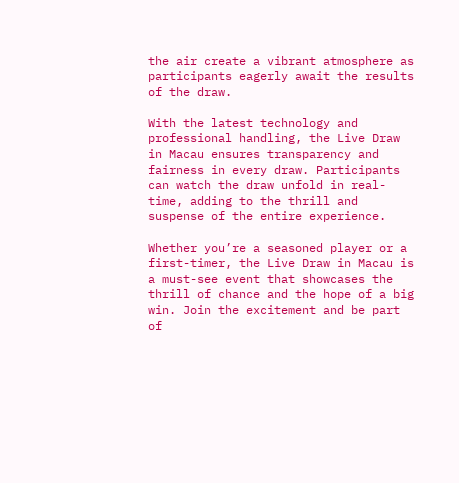the air create a vibrant atmosphere as participants eagerly await the results of the draw.

With the latest technology and professional handling, the Live Draw in Macau ensures transparency and fairness in every draw. Participants can watch the draw unfold in real-time, adding to the thrill and suspense of the entire experience.

Whether you’re a seasoned player or a first-timer, the Live Draw in Macau is a must-see event that showcases the thrill of chance and the hope of a big win. Join the excitement and be part of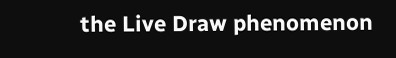the Live Draw phenomenon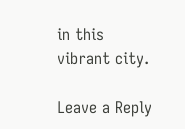in this vibrant city.

Leave a Reply